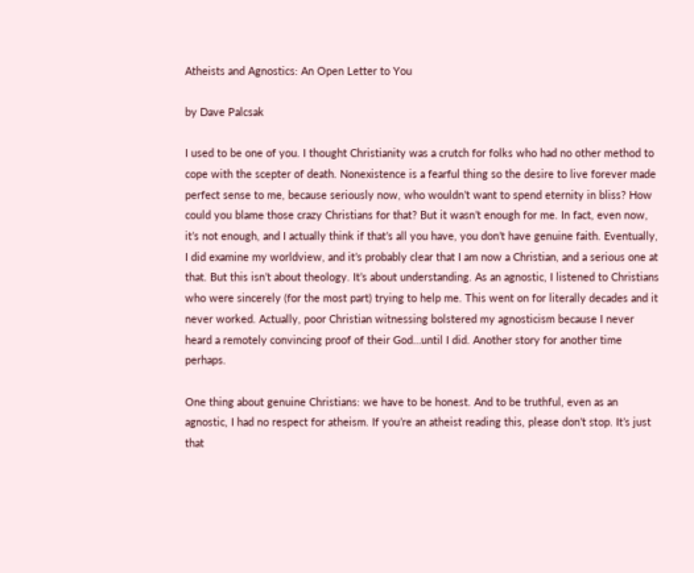Atheists and Agnostics: An Open Letter to You

by Dave Palcsak

I used to be one of you. I thought Christianity was a crutch for folks who had no other method to cope with the scepter of death. Nonexistence is a fearful thing so the desire to live forever made perfect sense to me, because seriously now, who wouldn’t want to spend eternity in bliss? How could you blame those crazy Christians for that? But it wasn’t enough for me. In fact, even now, it’s not enough, and I actually think if that’s all you have, you don’t have genuine faith. Eventually, I did examine my worldview, and it’s probably clear that I am now a Christian, and a serious one at that. But this isn’t about theology. It’s about understanding. As an agnostic, I listened to Christians who were sincerely (for the most part) trying to help me. This went on for literally decades and it never worked. Actually, poor Christian witnessing bolstered my agnosticism because I never heard a remotely convincing proof of their God…until I did. Another story for another time perhaps.

One thing about genuine Christians: we have to be honest. And to be truthful, even as an agnostic, I had no respect for atheism. If you’re an atheist reading this, please don’t stop. It’s just that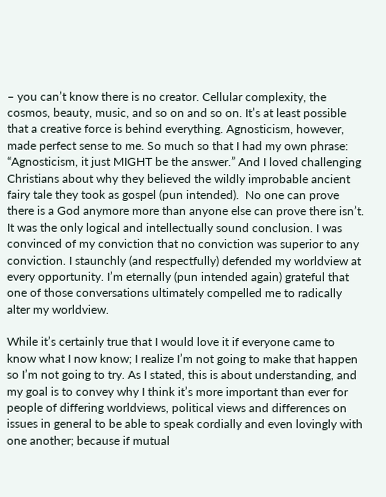– you can’t know there is no creator. Cellular complexity, the cosmos, beauty, music, and so on and so on. It’s at least possible that a creative force is behind everything. Agnosticism, however, made perfect sense to me. So much so that I had my own phrase: “Agnosticism, it just MIGHT be the answer.” And I loved challenging Christians about why they believed the wildly improbable ancient fairy tale they took as gospel (pun intended).  No one can prove there is a God anymore more than anyone else can prove there isn’t. It was the only logical and intellectually sound conclusion. I was convinced of my conviction that no conviction was superior to any conviction. I staunchly (and respectfully) defended my worldview at every opportunity. I’m eternally (pun intended again) grateful that one of those conversations ultimately compelled me to radically alter my worldview.

While it’s certainly true that I would love it if everyone came to know what I now know; I realize I’m not going to make that happen so I’m not going to try. As I stated, this is about understanding, and my goal is to convey why I think it’s more important than ever for people of differing worldviews, political views and differences on issues in general to be able to speak cordially and even lovingly with one another; because if mutual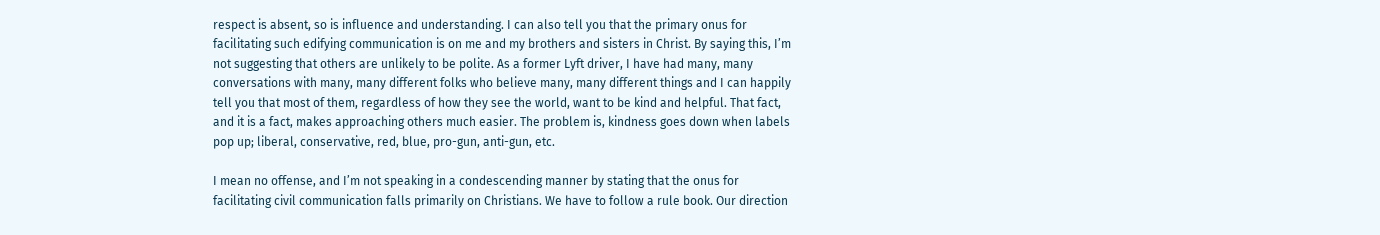respect is absent, so is influence and understanding. I can also tell you that the primary onus for facilitating such edifying communication is on me and my brothers and sisters in Christ. By saying this, I’m not suggesting that others are unlikely to be polite. As a former Lyft driver, I have had many, many conversations with many, many different folks who believe many, many different things and I can happily tell you that most of them, regardless of how they see the world, want to be kind and helpful. That fact, and it is a fact, makes approaching others much easier. The problem is, kindness goes down when labels pop up; liberal, conservative, red, blue, pro-gun, anti-gun, etc.

I mean no offense, and I’m not speaking in a condescending manner by stating that the onus for facilitating civil communication falls primarily on Christians. We have to follow a rule book. Our direction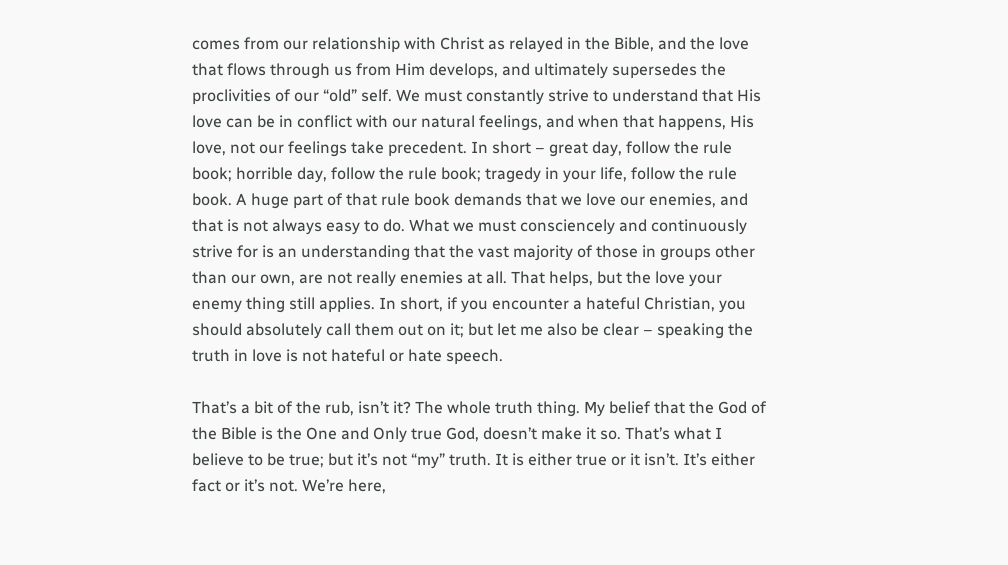comes from our relationship with Christ as relayed in the Bible, and the love that flows through us from Him develops, and ultimately supersedes the proclivities of our “old” self. We must constantly strive to understand that His love can be in conflict with our natural feelings, and when that happens, His love, not our feelings take precedent. In short – great day, follow the rule book; horrible day, follow the rule book; tragedy in your life, follow the rule book. A huge part of that rule book demands that we love our enemies, and that is not always easy to do. What we must consciencely and continuously strive for is an understanding that the vast majority of those in groups other than our own, are not really enemies at all. That helps, but the love your enemy thing still applies. In short, if you encounter a hateful Christian, you should absolutely call them out on it; but let me also be clear – speaking the truth in love is not hateful or hate speech.

That’s a bit of the rub, isn’t it? The whole truth thing. My belief that the God of the Bible is the One and Only true God, doesn’t make it so. That’s what I believe to be true; but it’s not “my” truth. It is either true or it isn’t. It’s either fact or it’s not. We’re here,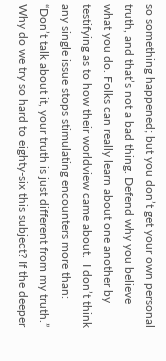so something happened; but you don’t get your own personal truth, and that’s not a bad thing. Defend why you believe what you do. Folks can really learn about one another by testifying as to how their worldview came about.  I don’t think any single issue stops stimulating encounters more than: “Don’t talk about it, your truth is just different from my truth.” Why do we try so hard to eighty-six this subject? If the deeper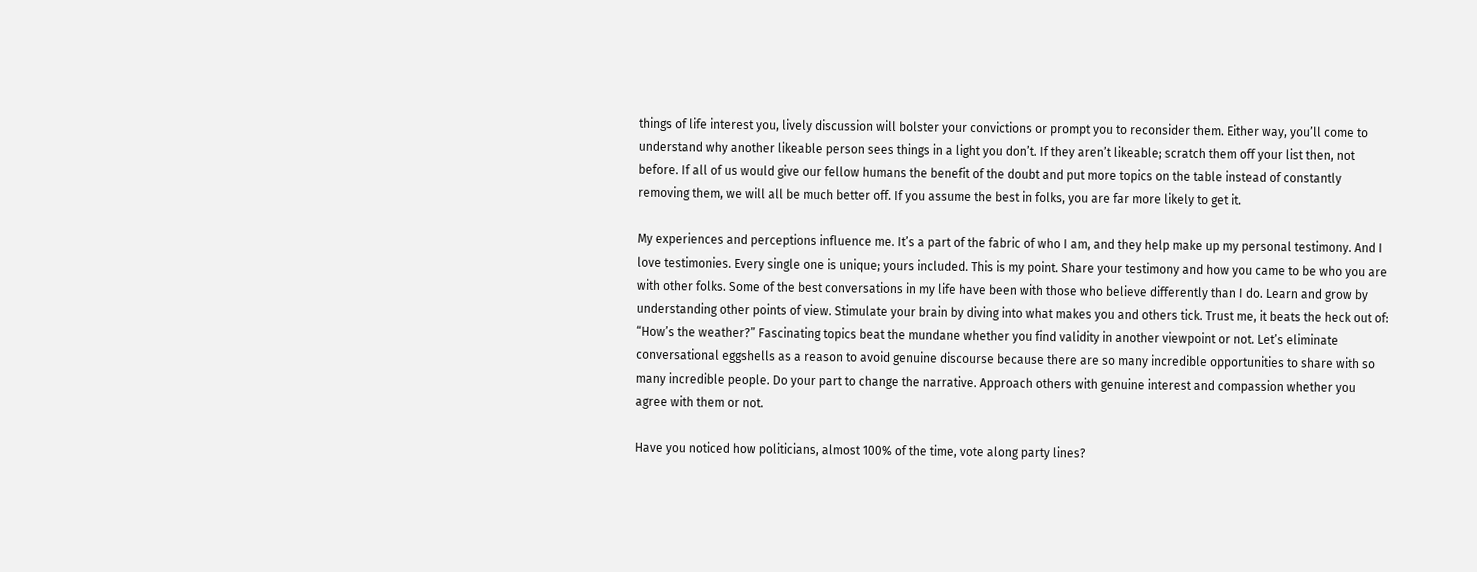things of life interest you, lively discussion will bolster your convictions or prompt you to reconsider them. Either way, you’ll come to understand why another likeable person sees things in a light you don’t. If they aren’t likeable; scratch them off your list then, not before. If all of us would give our fellow humans the benefit of the doubt and put more topics on the table instead of constantly removing them, we will all be much better off. If you assume the best in folks, you are far more likely to get it.

My experiences and perceptions influence me. It’s a part of the fabric of who I am, and they help make up my personal testimony. And I love testimonies. Every single one is unique; yours included. This is my point. Share your testimony and how you came to be who you are with other folks. Some of the best conversations in my life have been with those who believe differently than I do. Learn and grow by understanding other points of view. Stimulate your brain by diving into what makes you and others tick. Trust me, it beats the heck out of: “How’s the weather?” Fascinating topics beat the mundane whether you find validity in another viewpoint or not. Let’s eliminate conversational eggshells as a reason to avoid genuine discourse because there are so many incredible opportunities to share with so many incredible people. Do your part to change the narrative. Approach others with genuine interest and compassion whether you agree with them or not.

Have you noticed how politicians, almost 100% of the time, vote along party lines?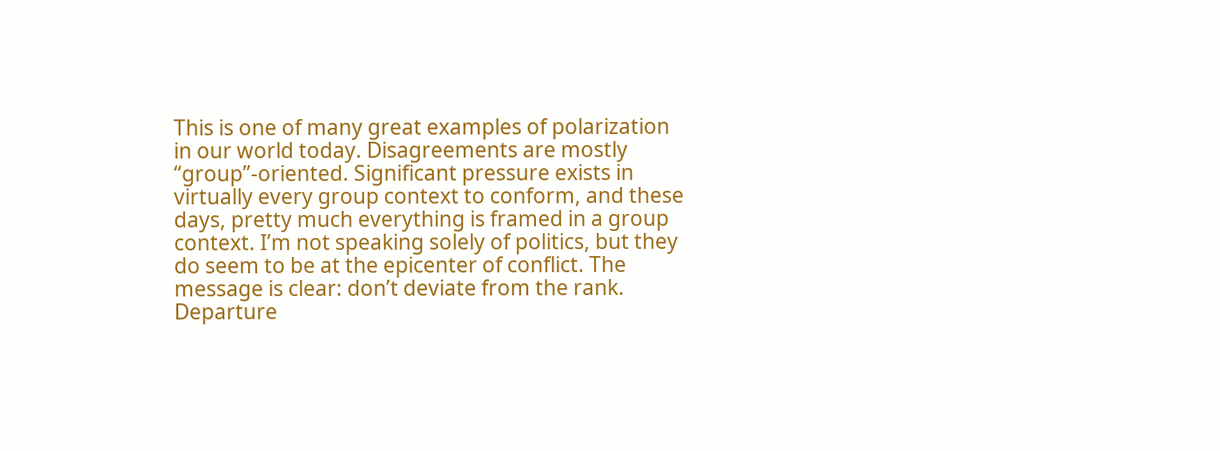This is one of many great examples of polarization in our world today. Disagreements are mostly “group”-oriented. Significant pressure exists in virtually every group context to conform, and these days, pretty much everything is framed in a group context. I’m not speaking solely of politics, but they do seem to be at the epicenter of conflict. The message is clear: don’t deviate from the rank. Departure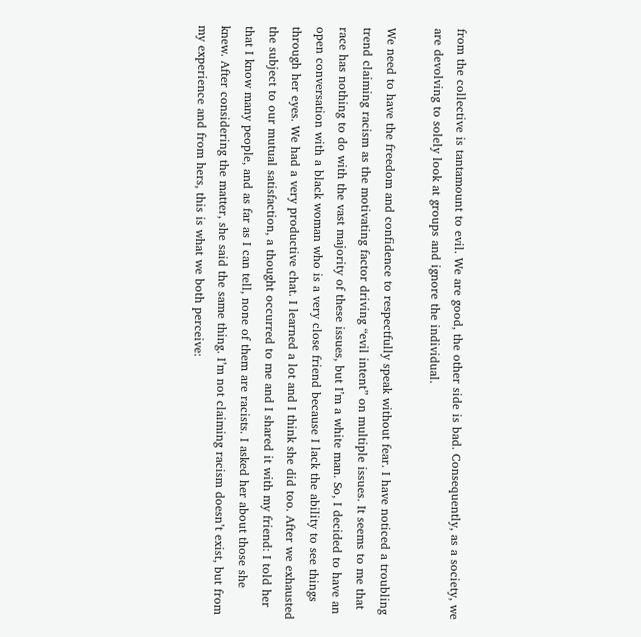from the collective is tantamount to evil. We are good, the other side is bad. Consequently, as a society, we are devolving to solely look at groups and ignore the individual.

We need to have the freedom and confidence to respectfully speak without fear. I have noticed a troubling trend claiming racism as the motivating factor driving “evil intent” on multiple issues. It seems to me that race has nothing to do with the vast majority of these issues, but I’m a white man. So, I decided to have an open conversation with a black woman who is a very close friend because I lack the ability to see things through her eyes. We had a very productive chat. I learned a lot and I think she did too. After we exhausted the subject to our mutual satisfaction, a thought occurred to me and I shared it with my friend: I told her that I know many people, and as far as I can tell, none of them are racists. I asked her about those she knew. After considering the matter, she said the same thing. I’m not claiming racism doesn’t exist, but from my experience and from hers, this is what we both perceive: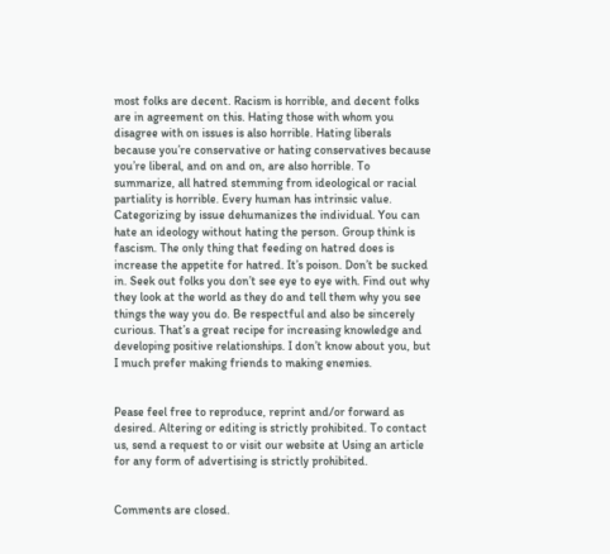most folks are decent. Racism is horrible, and decent folks are in agreement on this. Hating those with whom you disagree with on issues is also horrible. Hating liberals because you’re conservative or hating conservatives because you’re liberal, and on and on, are also horrible. To summarize, all hatred stemming from ideological or racial partiality is horrible. Every human has intrinsic value. Categorizing by issue dehumanizes the individual. You can hate an ideology without hating the person. Group think is fascism. The only thing that feeding on hatred does is increase the appetite for hatred. It’s poison. Don’t be sucked in. Seek out folks you don’t see eye to eye with. Find out why they look at the world as they do and tell them why you see things the way you do. Be respectful and also be sincerely curious. That’s a great recipe for increasing knowledge and developing positive relationships. I don’t know about you, but I much prefer making friends to making enemies.


Pease feel free to reproduce, reprint and/or forward as desired. Altering or editing is strictly prohibited. To contact us, send a request to or visit our website at Using an article for any form of advertising is strictly prohibited.


Comments are closed.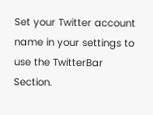Set your Twitter account name in your settings to use the TwitterBar Section.